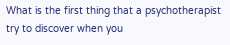What is the first thing that a psychotherapist try to discover when you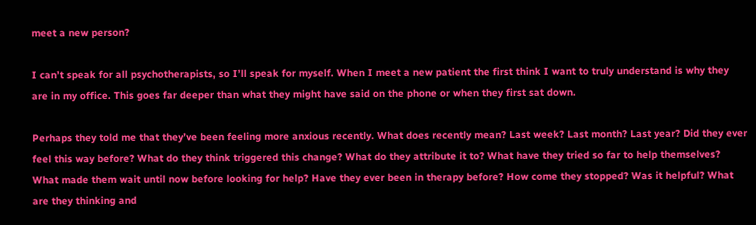meet a new person?

I can’t speak for all psychotherapists, so I’ll speak for myself. When I meet a new patient the first think I want to truly understand is why they are in my office. This goes far deeper than what they might have said on the phone or when they first sat down.

Perhaps they told me that they’ve been feeling more anxious recently. What does recently mean? Last week? Last month? Last year? Did they ever feel this way before? What do they think triggered this change? What do they attribute it to? What have they tried so far to help themselves? What made them wait until now before looking for help? Have they ever been in therapy before? How come they stopped? Was it helpful? What are they thinking and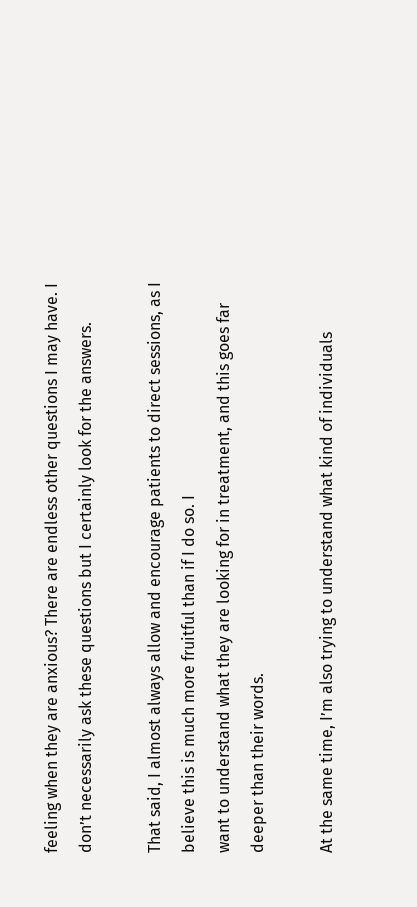feeling when they are anxious? There are endless other questions I may have. I don’t necessarily ask these questions but I certainly look for the answers.

That said, I almost always allow and encourage patients to direct sessions, as I believe this is much more fruitful than if I do so. I
want to understand what they are looking for in treatment, and this goes far deeper than their words.

At the same time, I’m also trying to understand what kind of individuals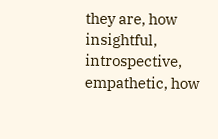they are, how insightful, introspective, empathetic, how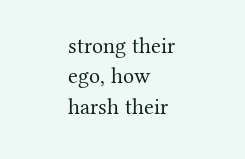strong their ego, how harsh their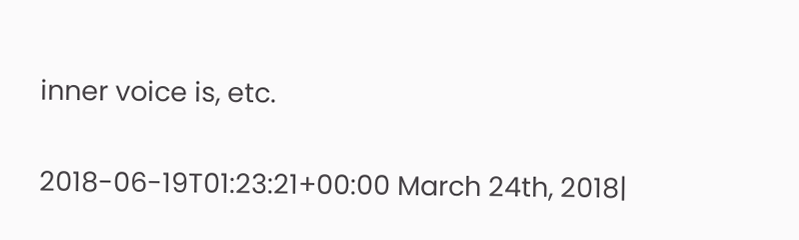inner voice is, etc.

2018-06-19T01:23:21+00:00 March 24th, 2018|